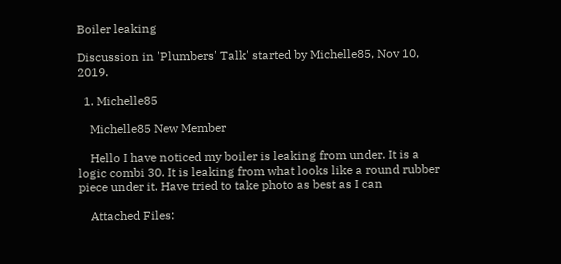Boiler leaking

Discussion in 'Plumbers' Talk' started by Michelle85, Nov 10, 2019.

  1. Michelle85

    Michelle85 New Member

    Hello I have noticed my boiler is leaking from under. It is a logic combi 30. It is leaking from what looks like a round rubber piece under it. Have tried to take photo as best as I can

    Attached Files: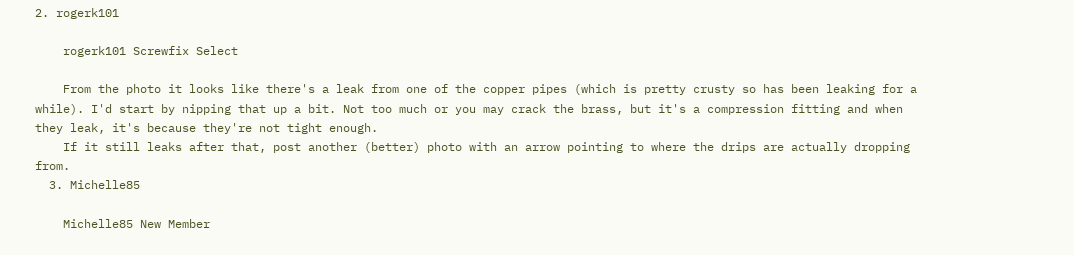2. rogerk101

    rogerk101 Screwfix Select

    From the photo it looks like there's a leak from one of the copper pipes (which is pretty crusty so has been leaking for a while). I'd start by nipping that up a bit. Not too much or you may crack the brass, but it's a compression fitting and when they leak, it's because they're not tight enough.
    If it still leaks after that, post another (better) photo with an arrow pointing to where the drips are actually dropping from.
  3. Michelle85

    Michelle85 New Member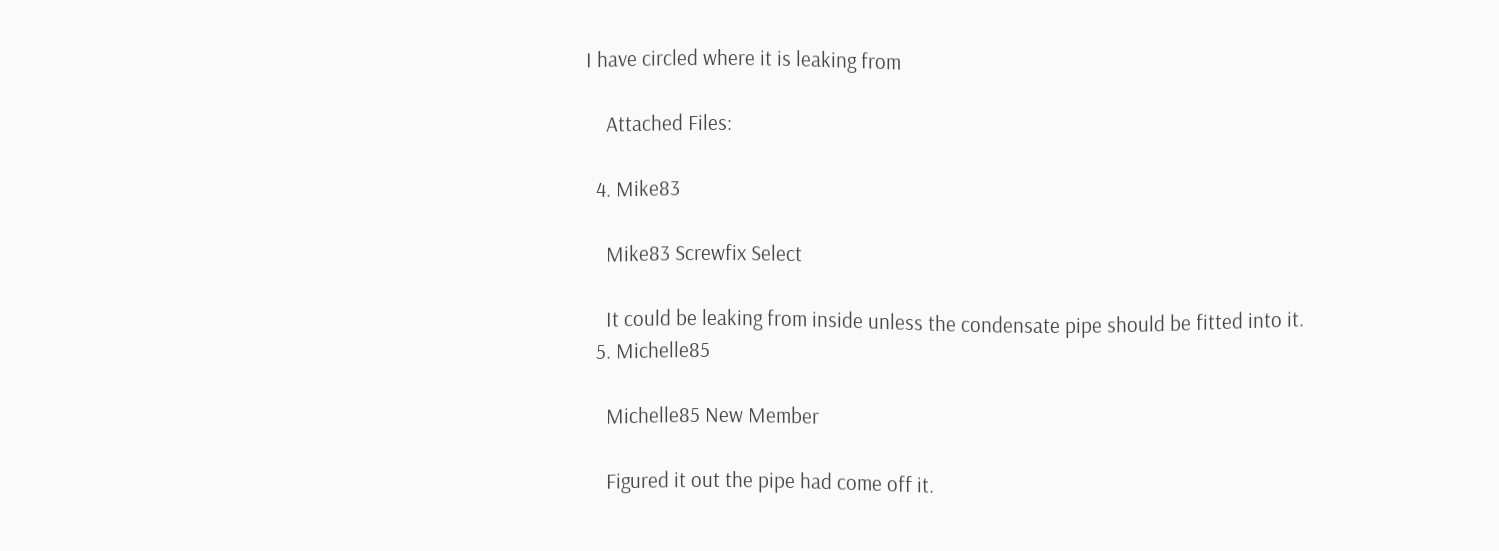I have circled where it is leaking from

    Attached Files:

  4. Mike83

    Mike83 Screwfix Select

    It could be leaking from inside unless the condensate pipe should be fitted into it.
  5. Michelle85

    Michelle85 New Member

    Figured it out the pipe had come off it.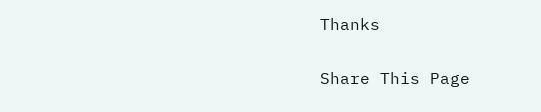Thanks

Share This Page